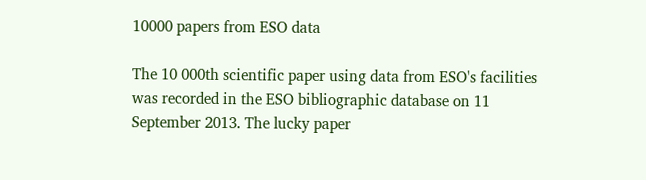10000 papers from ESO data

The 10 000th scientific paper using data from ESO's facilities was recorded in the ESO bibliographic database on 11 September 2013. The lucky paper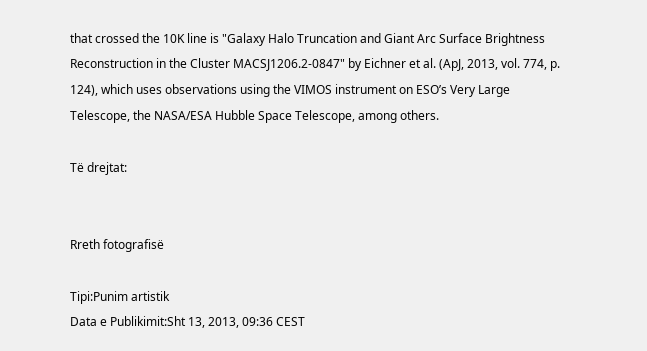that crossed the 10K line is "Galaxy Halo Truncation and Giant Arc Surface Brightness Reconstruction in the Cluster MACSJ1206.2-0847" by Eichner et al. (ApJ, 2013, vol. 774, p. 124), which uses observations using the VIMOS instrument on ESO’s Very Large Telescope, the NASA/ESA Hubble Space Telescope, among others.

Të drejtat:


Rreth fotografisë

Tipi:Punim artistik
Data e Publikimit:Sht 13, 2013, 09:36 CEST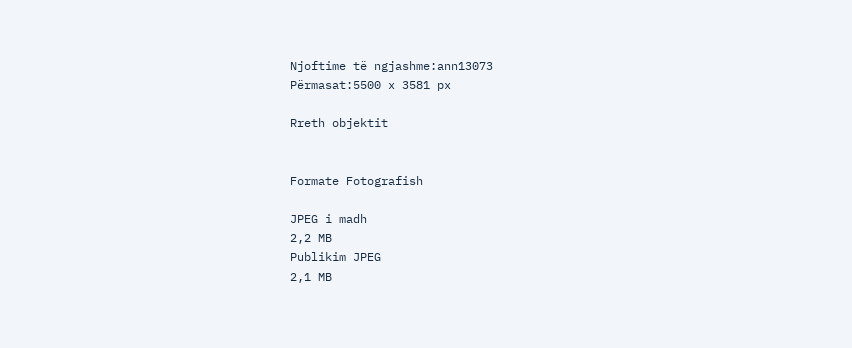Njoftime të ngjashme:ann13073
Përmasat:5500 x 3581 px

Rreth objektit


Formate Fotografish

JPEG i madh
2,2 MB
Publikim JPEG
2,1 MB